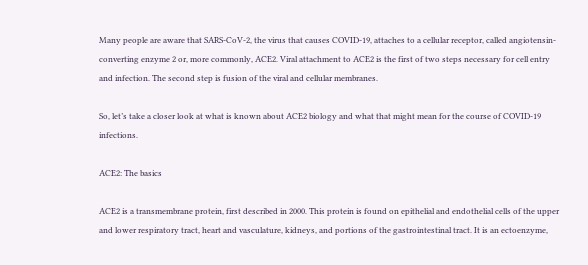Many people are aware that SARS-CoV-2, the virus that causes COVID-19, attaches to a cellular receptor, called angiotensin-converting enzyme 2 or, more commonly, ACE2. Viral attachment to ACE2 is the first of two steps necessary for cell entry and infection. The second step is fusion of the viral and cellular membranes.

So, let’s take a closer look at what is known about ACE2 biology and what that might mean for the course of COVID-19 infections.

ACE2: The basics

ACE2 is a transmembrane protein, first described in 2000. This protein is found on epithelial and endothelial cells of the upper and lower respiratory tract, heart and vasculature, kidneys, and portions of the gastrointestinal tract. It is an ectoenzyme,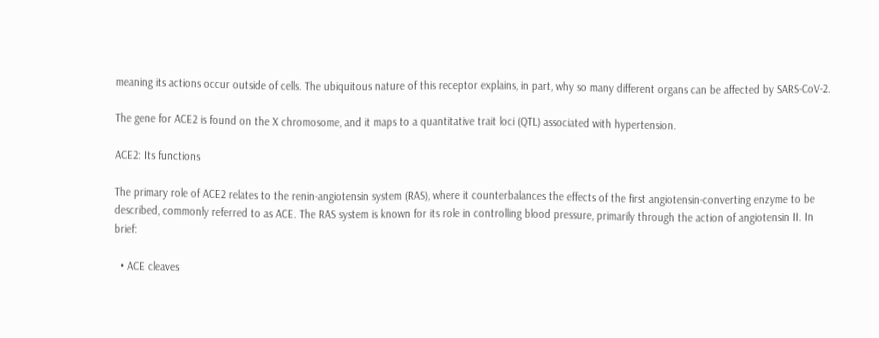meaning its actions occur outside of cells. The ubiquitous nature of this receptor explains, in part, why so many different organs can be affected by SARS-CoV-2.

The gene for ACE2 is found on the X chromosome, and it maps to a quantitative trait loci (QTL) associated with hypertension.

ACE2: Its functions

The primary role of ACE2 relates to the renin-angiotensin system (RAS), where it counterbalances the effects of the first angiotensin-converting enzyme to be described, commonly referred to as ACE. The RAS system is known for its role in controlling blood pressure, primarily through the action of angiotensin II. In brief:

  • ACE cleaves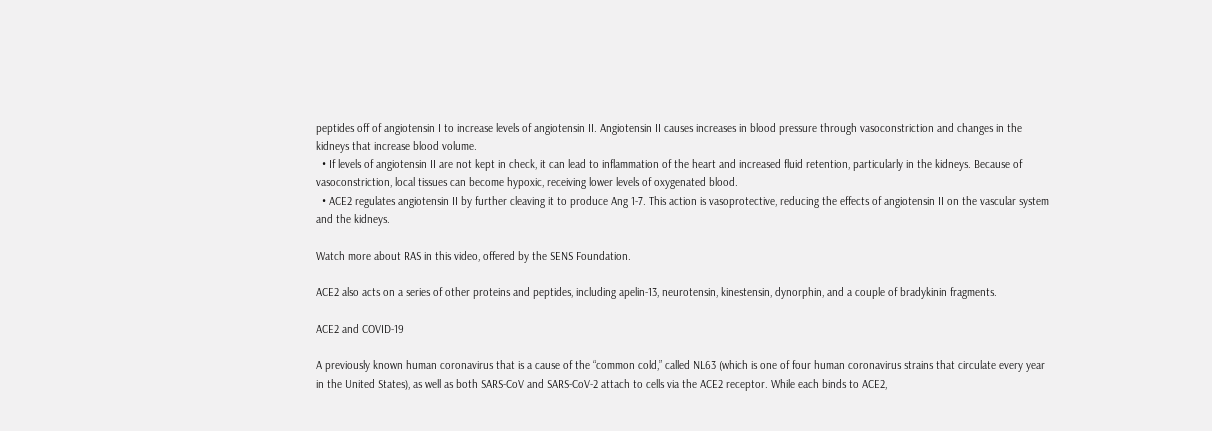peptides off of angiotensin I to increase levels of angiotensin II. Angiotensin II causes increases in blood pressure through vasoconstriction and changes in the kidneys that increase blood volume.
  • If levels of angiotensin II are not kept in check, it can lead to inflammation of the heart and increased fluid retention, particularly in the kidneys. Because of vasoconstriction, local tissues can become hypoxic, receiving lower levels of oxygenated blood.
  • ACE2 regulates angiotensin II by further cleaving it to produce Ang 1-7. This action is vasoprotective, reducing the effects of angiotensin II on the vascular system and the kidneys.

Watch more about RAS in this video, offered by the SENS Foundation.

ACE2 also acts on a series of other proteins and peptides, including apelin-13, neurotensin, kinestensin, dynorphin, and a couple of bradykinin fragments.

ACE2 and COVID-19

A previously known human coronavirus that is a cause of the “common cold,” called NL63 (which is one of four human coronavirus strains that circulate every year in the United States), as well as both SARS-CoV and SARS-CoV-2 attach to cells via the ACE2 receptor. While each binds to ACE2,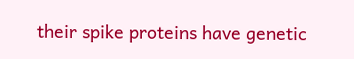their spike proteins have genetic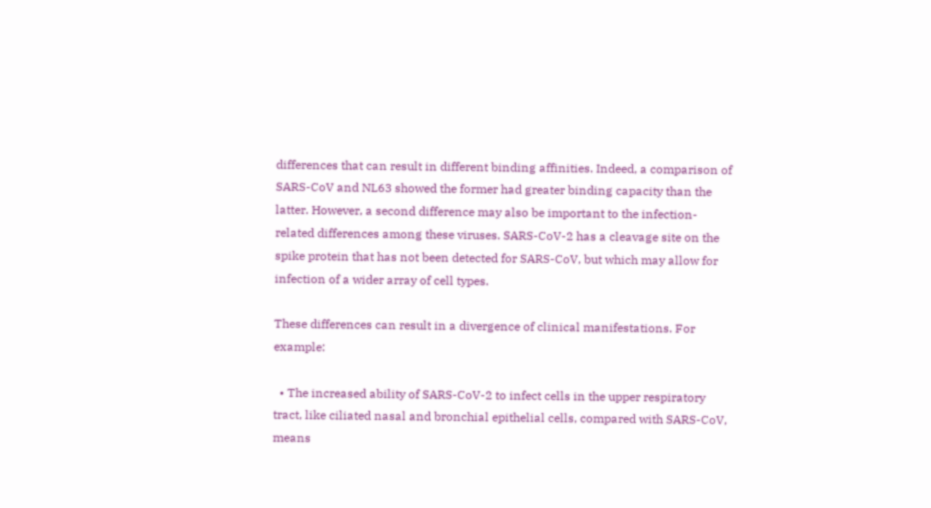differences that can result in different binding affinities. Indeed, a comparison of SARS-CoV and NL63 showed the former had greater binding capacity than the latter. However, a second difference may also be important to the infection-related differences among these viruses. SARS-CoV-2 has a cleavage site on the spike protein that has not been detected for SARS-CoV, but which may allow for infection of a wider array of cell types.

These differences can result in a divergence of clinical manifestations. For example:

  • The increased ability of SARS-CoV-2 to infect cells in the upper respiratory tract, like ciliated nasal and bronchial epithelial cells, compared with SARS-CoV, means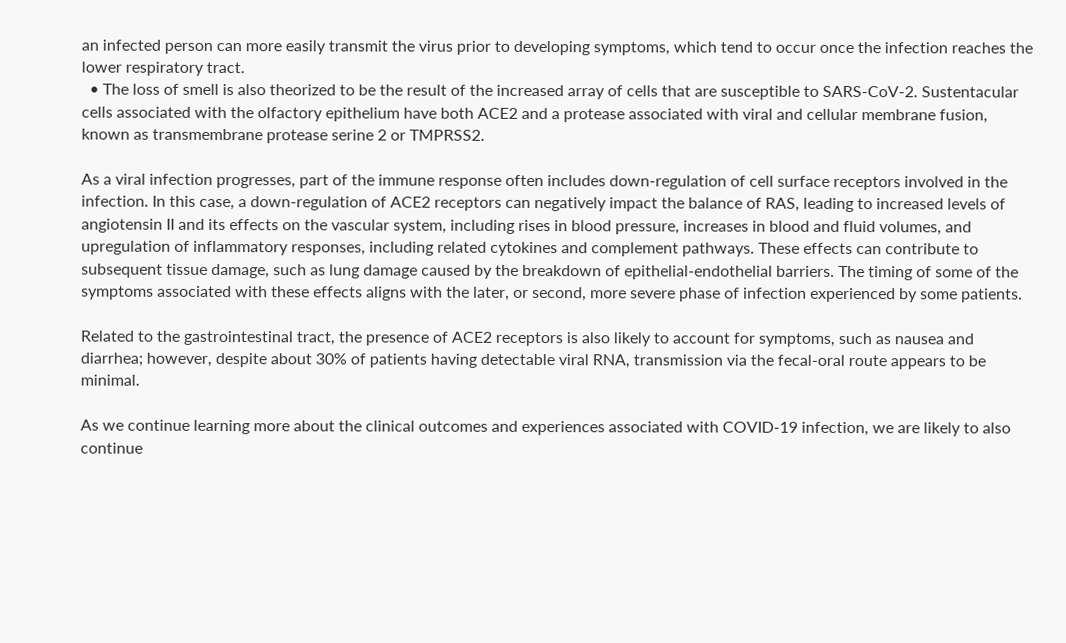an infected person can more easily transmit the virus prior to developing symptoms, which tend to occur once the infection reaches the lower respiratory tract.
  • The loss of smell is also theorized to be the result of the increased array of cells that are susceptible to SARS-CoV-2. Sustentacular cells associated with the olfactory epithelium have both ACE2 and a protease associated with viral and cellular membrane fusion, known as transmembrane protease serine 2 or TMPRSS2.

As a viral infection progresses, part of the immune response often includes down-regulation of cell surface receptors involved in the infection. In this case, a down-regulation of ACE2 receptors can negatively impact the balance of RAS, leading to increased levels of angiotensin II and its effects on the vascular system, including rises in blood pressure, increases in blood and fluid volumes, and upregulation of inflammatory responses, including related cytokines and complement pathways. These effects can contribute to subsequent tissue damage, such as lung damage caused by the breakdown of epithelial-endothelial barriers. The timing of some of the symptoms associated with these effects aligns with the later, or second, more severe phase of infection experienced by some patients.

Related to the gastrointestinal tract, the presence of ACE2 receptors is also likely to account for symptoms, such as nausea and diarrhea; however, despite about 30% of patients having detectable viral RNA, transmission via the fecal-oral route appears to be minimal.

As we continue learning more about the clinical outcomes and experiences associated with COVID-19 infection, we are likely to also continue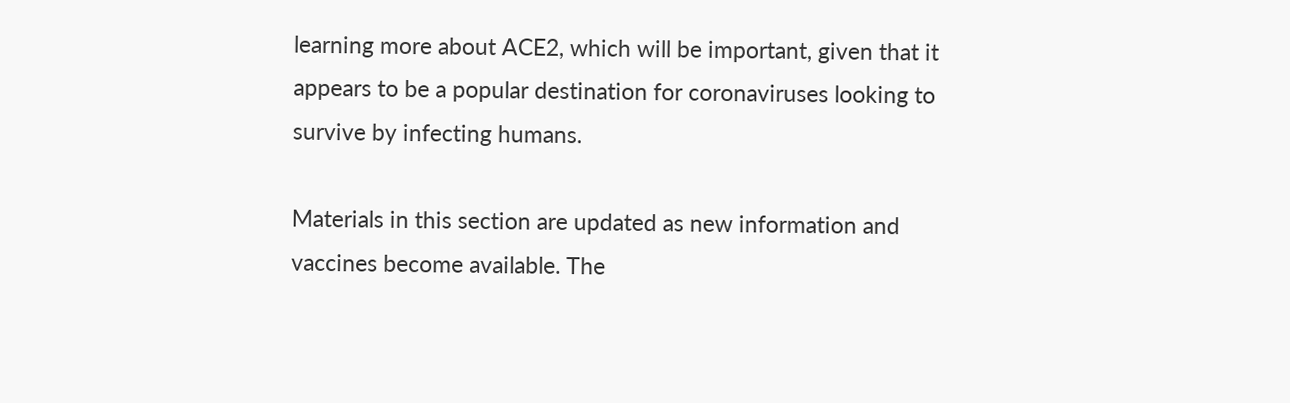learning more about ACE2, which will be important, given that it appears to be a popular destination for coronaviruses looking to survive by infecting humans.

Materials in this section are updated as new information and vaccines become available. The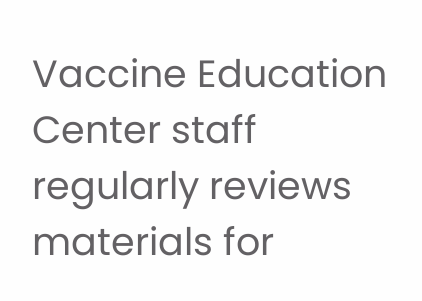Vaccine Education Center staff regularly reviews materials for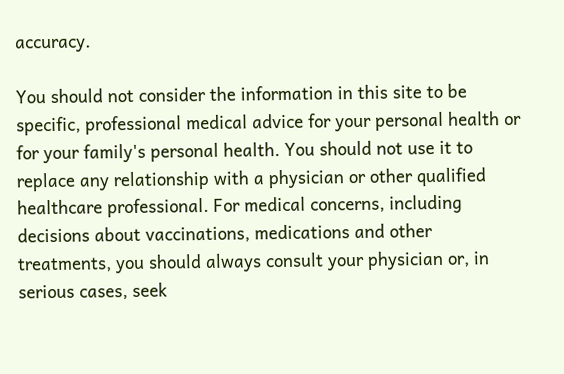accuracy.

You should not consider the information in this site to be specific, professional medical advice for your personal health or for your family's personal health. You should not use it to replace any relationship with a physician or other qualified healthcare professional. For medical concerns, including decisions about vaccinations, medications and other treatments, you should always consult your physician or, in serious cases, seek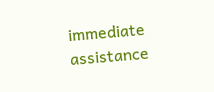immediate assistance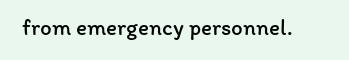from emergency personnel.